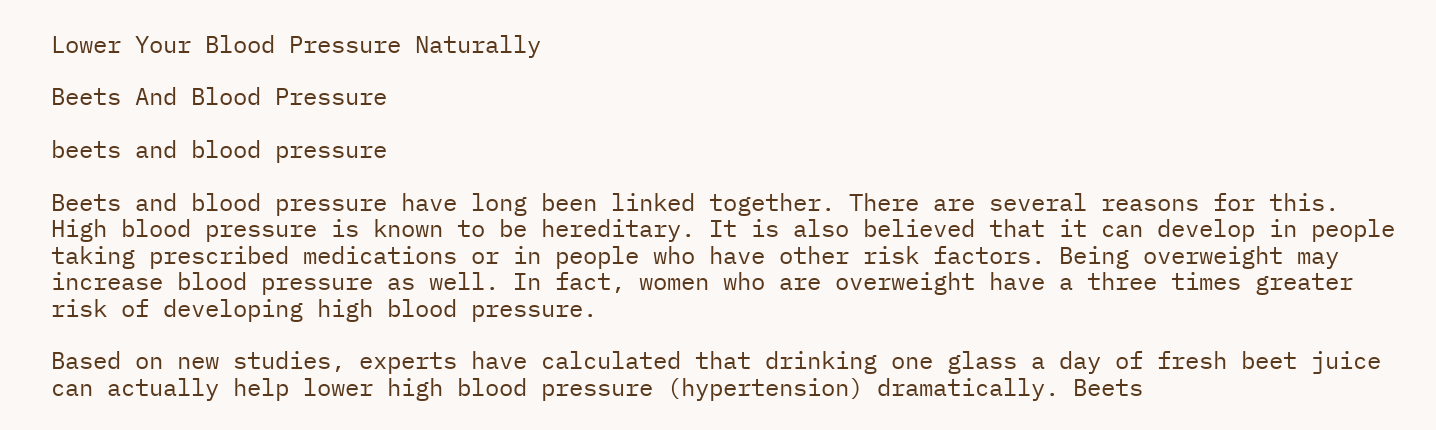Lower Your Blood Pressure Naturally

Beets And Blood Pressure

beets and blood pressure

Beets and blood pressure have long been linked together. There are several reasons for this. High blood pressure is known to be hereditary. It is also believed that it can develop in people taking prescribed medications or in people who have other risk factors. Being overweight may increase blood pressure as well. In fact, women who are overweight have a three times greater risk of developing high blood pressure.

Based on new studies, experts have calculated that drinking one glass a day of fresh beet juice can actually help lower high blood pressure (hypertension) dramatically. Beets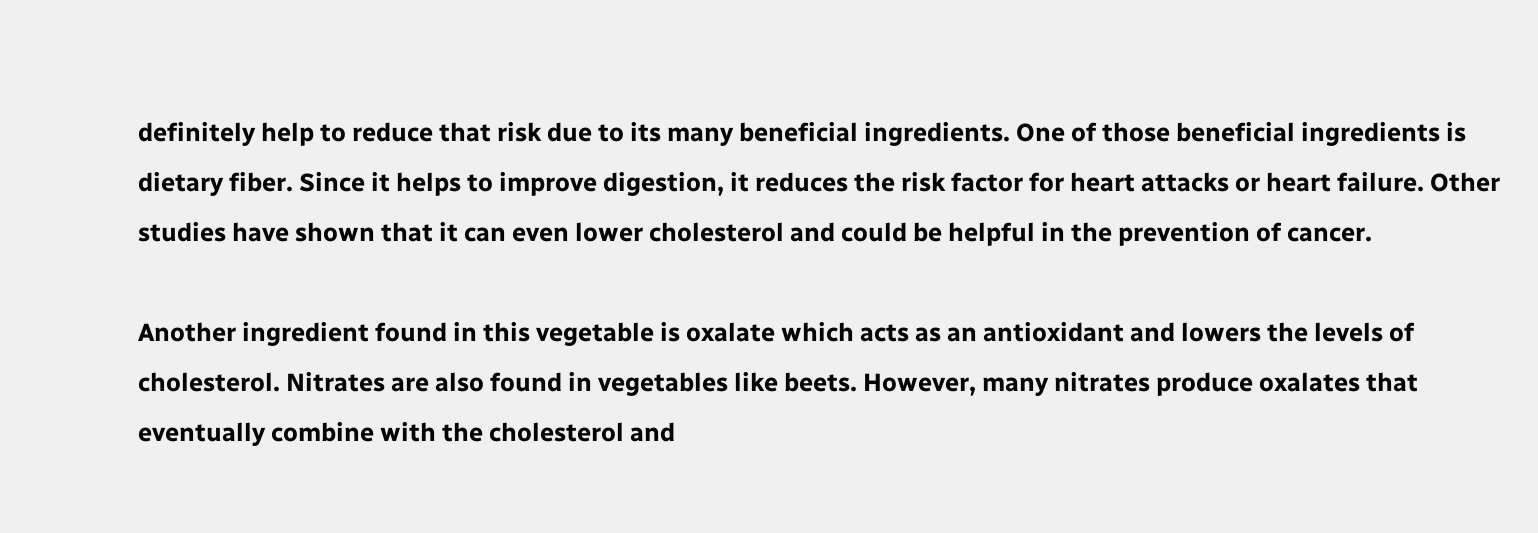definitely help to reduce that risk due to its many beneficial ingredients. One of those beneficial ingredients is dietary fiber. Since it helps to improve digestion, it reduces the risk factor for heart attacks or heart failure. Other studies have shown that it can even lower cholesterol and could be helpful in the prevention of cancer.

Another ingredient found in this vegetable is oxalate which acts as an antioxidant and lowers the levels of cholesterol. Nitrates are also found in vegetables like beets. However, many nitrates produce oxalates that eventually combine with the cholesterol and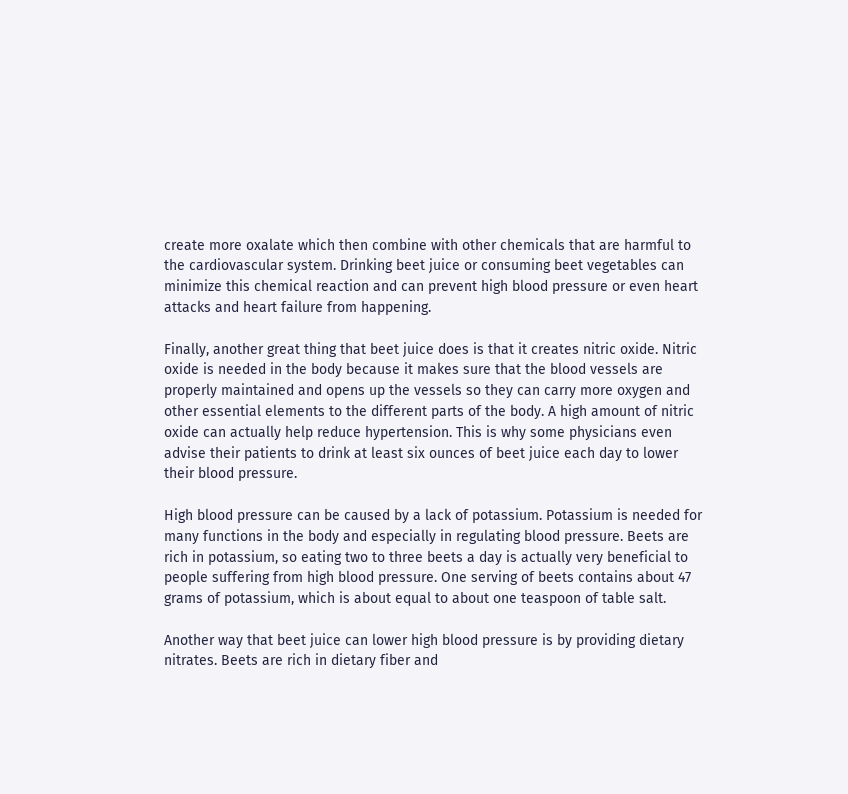create more oxalate which then combine with other chemicals that are harmful to the cardiovascular system. Drinking beet juice or consuming beet vegetables can minimize this chemical reaction and can prevent high blood pressure or even heart attacks and heart failure from happening.

Finally, another great thing that beet juice does is that it creates nitric oxide. Nitric oxide is needed in the body because it makes sure that the blood vessels are properly maintained and opens up the vessels so they can carry more oxygen and other essential elements to the different parts of the body. A high amount of nitric oxide can actually help reduce hypertension. This is why some physicians even advise their patients to drink at least six ounces of beet juice each day to lower their blood pressure.

High blood pressure can be caused by a lack of potassium. Potassium is needed for many functions in the body and especially in regulating blood pressure. Beets are rich in potassium, so eating two to three beets a day is actually very beneficial to people suffering from high blood pressure. One serving of beets contains about 47 grams of potassium, which is about equal to about one teaspoon of table salt.

Another way that beet juice can lower high blood pressure is by providing dietary nitrates. Beets are rich in dietary fiber and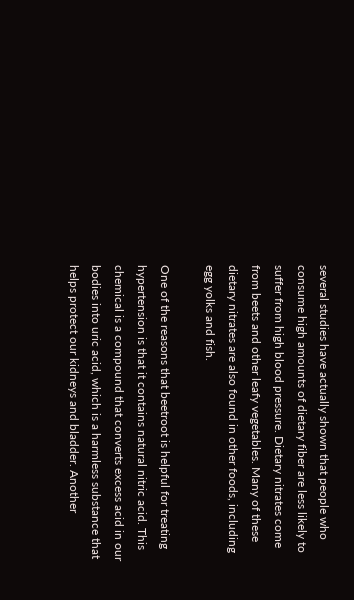several studies have actually shown that people who consume high amounts of dietary fiber are less likely to suffer from high blood pressure. Dietary nitrates come from beets and other leafy vegetables. Many of these dietary nitrates are also found in other foods, including egg yolks and fish.

One of the reasons that beetroot is helpful for treating hypertension is that it contains natural nitric acid. This chemical is a compound that converts excess acid in our bodies into uric acid, which is a harmless substance that helps protect our kidneys and bladder. Another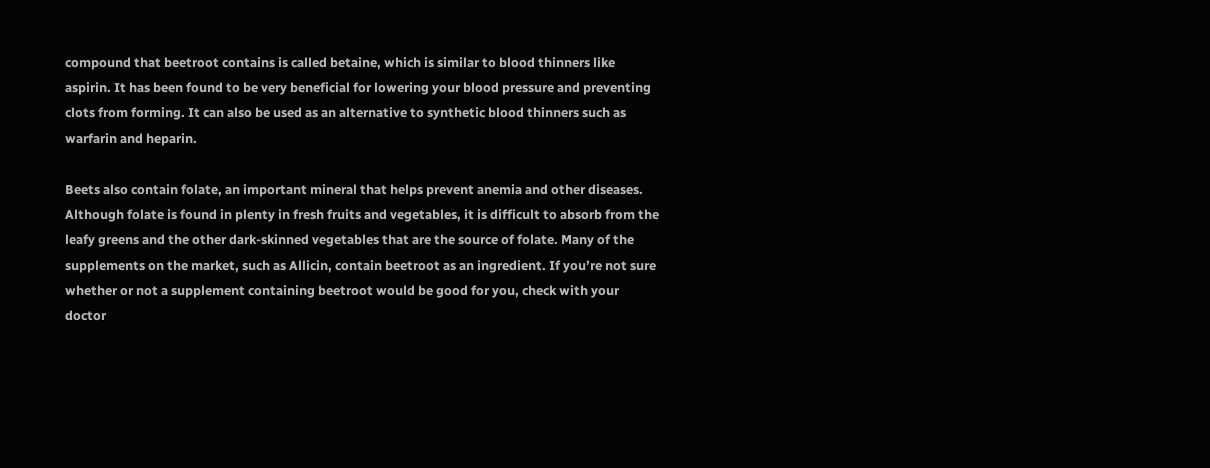compound that beetroot contains is called betaine, which is similar to blood thinners like aspirin. It has been found to be very beneficial for lowering your blood pressure and preventing clots from forming. It can also be used as an alternative to synthetic blood thinners such as warfarin and heparin.

Beets also contain folate, an important mineral that helps prevent anemia and other diseases. Although folate is found in plenty in fresh fruits and vegetables, it is difficult to absorb from the leafy greens and the other dark-skinned vegetables that are the source of folate. Many of the supplements on the market, such as Allicin, contain beetroot as an ingredient. If you’re not sure whether or not a supplement containing beetroot would be good for you, check with your doctor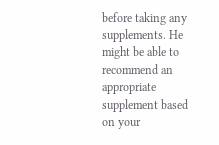before taking any supplements. He might be able to recommend an appropriate supplement based on your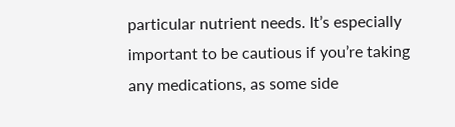particular nutrient needs. It’s especially important to be cautious if you’re taking any medications, as some side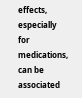effects, especially for medications, can be associated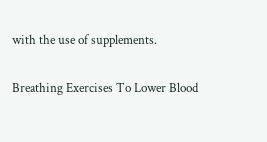with the use of supplements.

Breathing Exercises To Lower Blood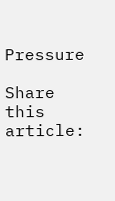Pressure

Share this article: